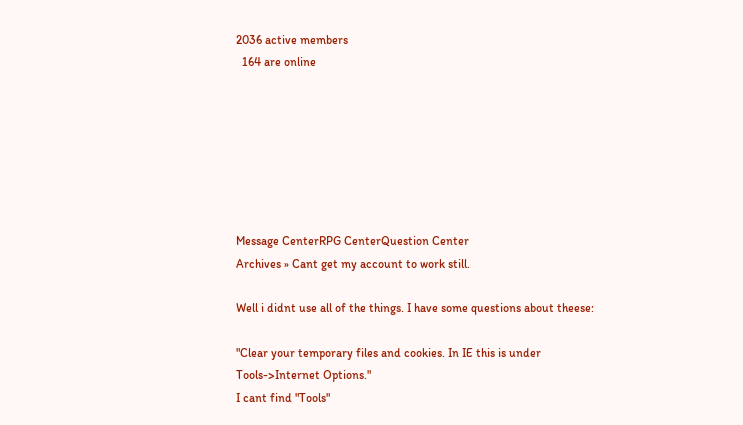2036 active members
  164 are online







Message CenterRPG CenterQuestion Center
Archives » Cant get my account to work still.

Well i didnt use all of the things. I have some questions about theese:

"Clear your temporary files and cookies. In IE this is under
Tools->Internet Options."
I cant find "Tools"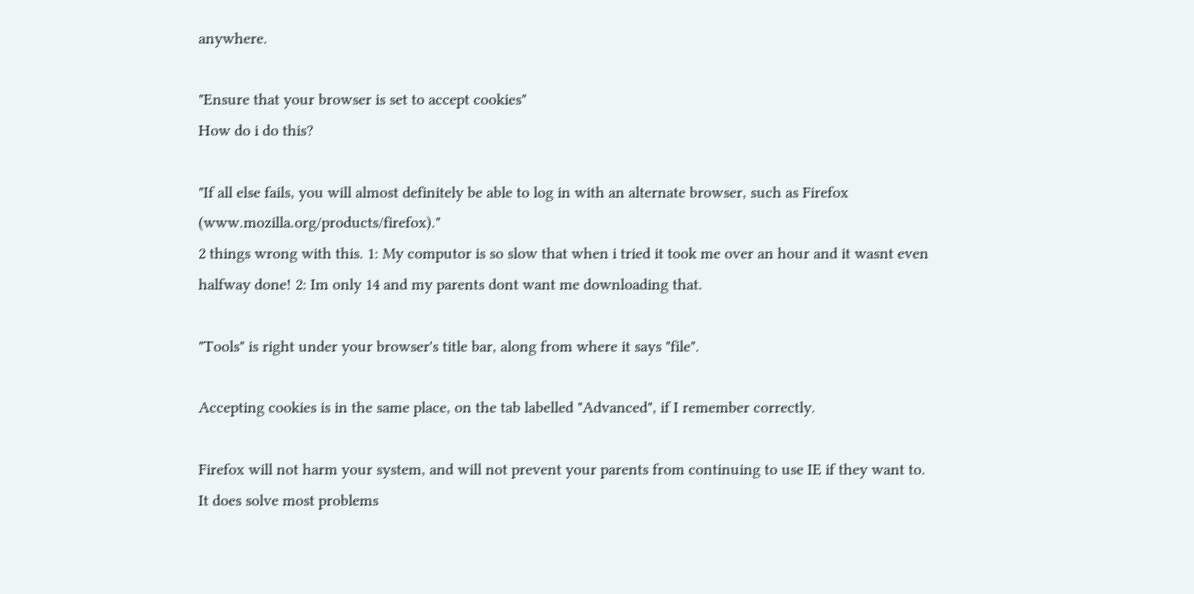anywhere.

"Ensure that your browser is set to accept cookies"
How do i do this?

"If all else fails, you will almost definitely be able to log in with an alternate browser, such as Firefox (www.mozilla.org/products/firefox)."
2 things wrong with this. 1: My computor is so slow that when i tried it took me over an hour and it wasnt even halfway done! 2: Im only 14 and my parents dont want me downloading that.

"Tools" is right under your browser's title bar, along from where it says "file".

Accepting cookies is in the same place, on the tab labelled "Advanced", if I remember correctly.

Firefox will not harm your system, and will not prevent your parents from continuing to use IE if they want to. It does solve most problems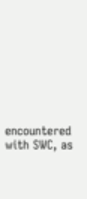encountered with SWC, as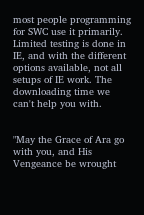most people programming for SWC use it primarily. Limited testing is done in IE, and with the different options available, not all setups of IE work. The downloading time we can't help you with.


"May the Grace of Ara go with you, and His Vengeance be wrought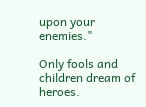upon your enemies."

Only fools and children dream of heroes.